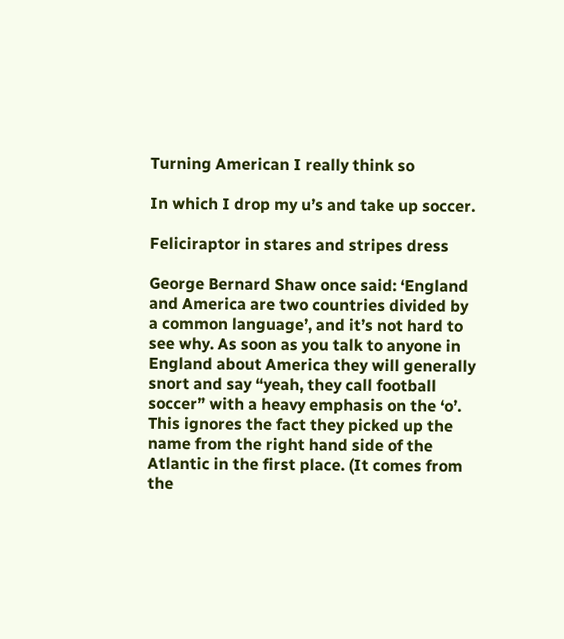Turning American I really think so

In which I drop my u’s and take up soccer.

Feliciraptor in stares and stripes dress

George Bernard Shaw once said: ‘England and America are two countries divided by a common language’, and it’s not hard to see why. As soon as you talk to anyone in England about America they will generally snort and say “yeah, they call football soccer” with a heavy emphasis on the ‘o’. This ignores the fact they picked up the name from the right hand side of the Atlantic in the first place. (It comes from the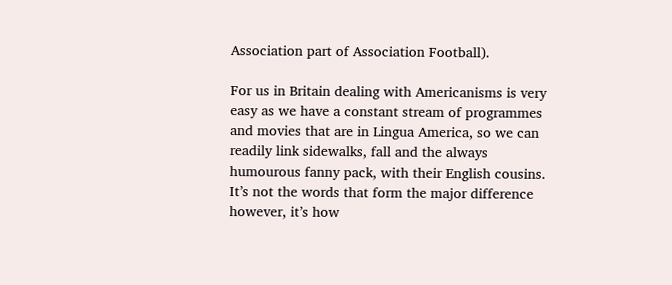Association part of Association Football).

For us in Britain dealing with Americanisms is very easy as we have a constant stream of programmes and movies that are in Lingua America, so we can readily link sidewalks, fall and the always humourous fanny pack, with their English cousins. It’s not the words that form the major difference however, it’s how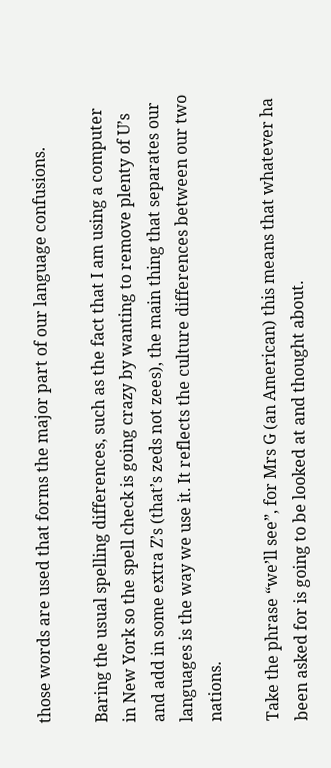those words are used that forms the major part of our language confusions.

Baring the usual spelling differences, such as the fact that I am using a computer in New York so the spell check is going crazy by wanting to remove plenty of U’s and add in some extra Z’s (that’s zeds not zees), the main thing that separates our languages is the way we use it. It reflects the culture differences between our two nations.

Take the phrase “we’ll see”, for Mrs G (an American) this means that whatever ha been asked for is going to be looked at and thought about.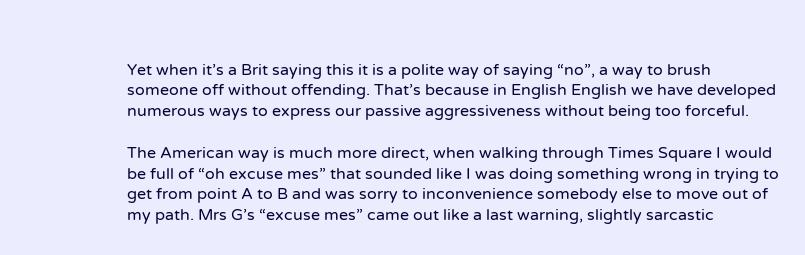Yet when it’s a Brit saying this it is a polite way of saying “no”, a way to brush someone off without offending. That’s because in English English we have developed numerous ways to express our passive aggressiveness without being too forceful.

The American way is much more direct, when walking through Times Square I would be full of “oh excuse mes” that sounded like I was doing something wrong in trying to get from point A to B and was sorry to inconvenience somebody else to move out of my path. Mrs G’s “excuse mes” came out like a last warning, slightly sarcastic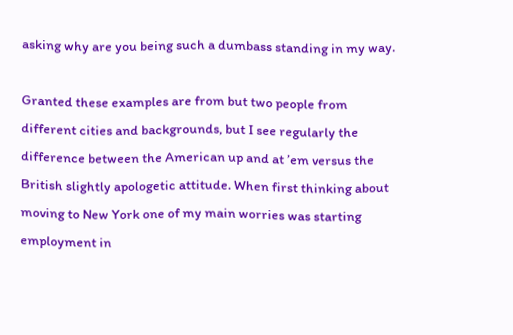asking why are you being such a dumbass standing in my way.

Granted these examples are from but two people from different cities and backgrounds, but I see regularly the difference between the American up and at ’em versus the British slightly apologetic attitude. When first thinking about moving to New York one of my main worries was starting employment in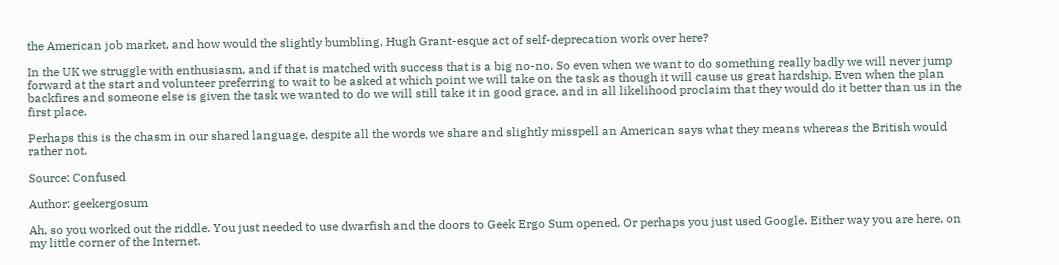the American job market, and how would the slightly bumbling, Hugh Grant-esque act of self-deprecation work over here?

In the UK we struggle with enthusiasm, and if that is matched with success that is a big no-no. So even when we want to do something really badly we will never jump forward at the start and volunteer preferring to wait to be asked at which point we will take on the task as though it will cause us great hardship. Even when the plan backfires and someone else is given the task we wanted to do we will still take it in good grace, and in all likelihood proclaim that they would do it better than us in the first place.

Perhaps this is the chasm in our shared language, despite all the words we share and slightly misspell an American says what they means whereas the British would rather not.

Source: Confused

Author: geekergosum

Ah, so you worked out the riddle. You just needed to use dwarfish and the doors to Geek Ergo Sum opened. Or perhaps you just used Google. Either way you are here, on my little corner of the Internet.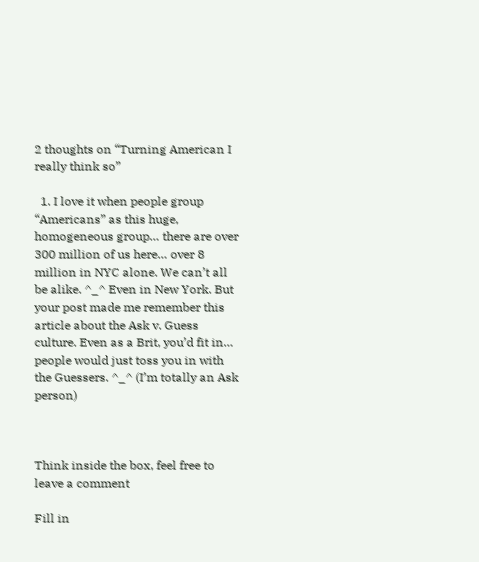2 thoughts on “Turning American I really think so”

  1. I love it when people group “Americans” as this huge, homogeneous group… there are over 300 million of us here… over 8 million in NYC alone. We can’t all be alike. ^_^ Even in New York. But your post made me remember this article about the Ask v. Guess culture. Even as a Brit, you’d fit in… people would just toss you in with the Guessers. ^_^ (I’m totally an Ask person)



Think inside the box, feel free to leave a comment

Fill in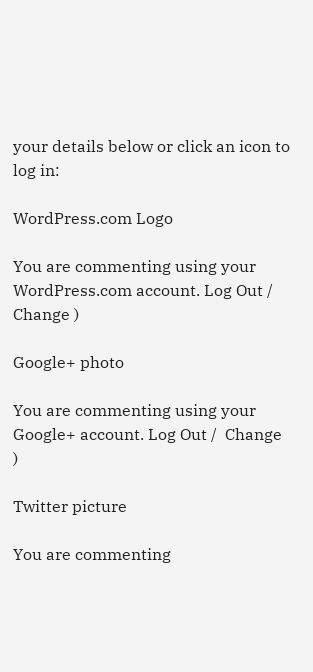your details below or click an icon to log in:

WordPress.com Logo

You are commenting using your WordPress.com account. Log Out /  Change )

Google+ photo

You are commenting using your Google+ account. Log Out /  Change )

Twitter picture

You are commenting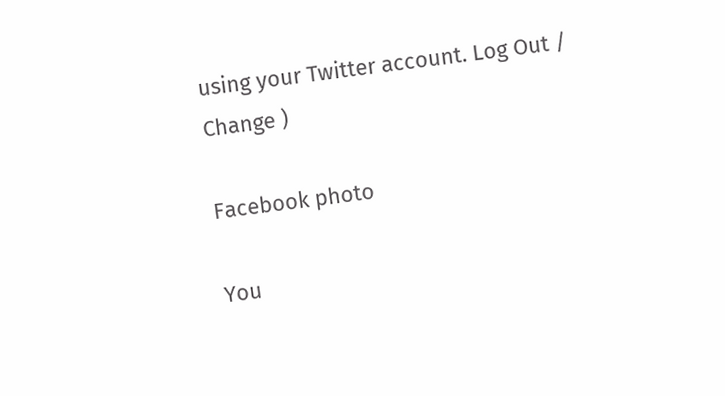using your Twitter account. Log Out /  Change )

Facebook photo

You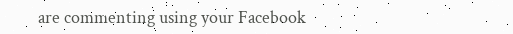are commenting using your Facebook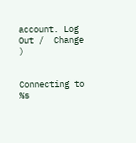account. Log Out /  Change )


Connecting to %s